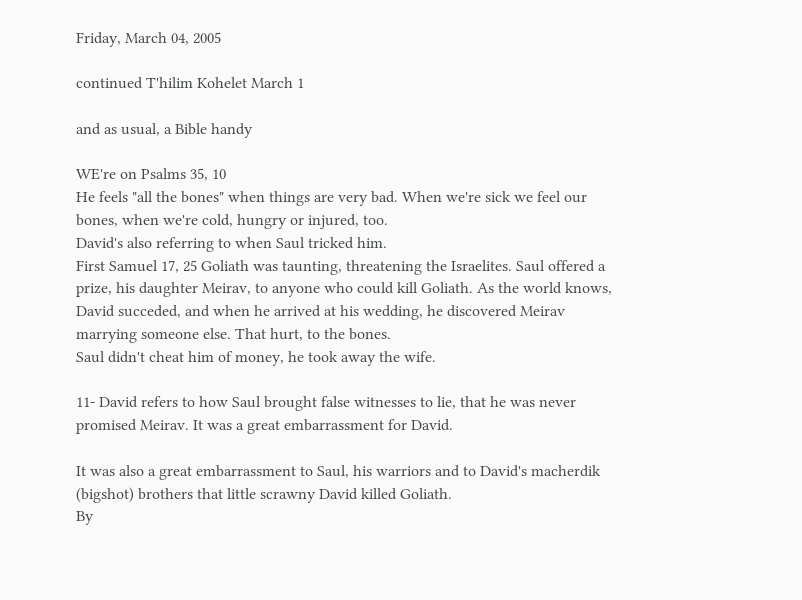Friday, March 04, 2005

continued T'hilim Kohelet March 1

and as usual, a Bible handy

WE're on Psalms 35, 10
He feels "all the bones" when things are very bad. When we're sick we feel our bones, when we're cold, hungry or injured, too.
David's also referring to when Saul tricked him.
First Samuel 17, 25 Goliath was taunting, threatening the Israelites. Saul offered a prize, his daughter Meirav, to anyone who could kill Goliath. As the world knows, David succeded, and when he arrived at his wedding, he discovered Meirav marrying someone else. That hurt, to the bones.
Saul didn't cheat him of money, he took away the wife.

11- David refers to how Saul brought false witnesses to lie, that he was never promised Meirav. It was a great embarrassment for David.

It was also a great embarrassment to Saul, his warriors and to David's macherdik (bigshot) brothers that little scrawny David killed Goliath.
By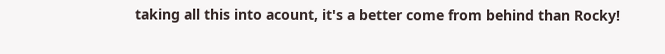taking all this into acount, it's a better come from behind than Rocky!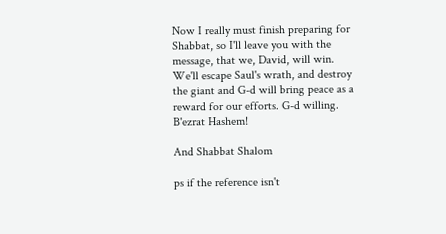Now I really must finish preparing for Shabbat, so I'll leave you with the message, that we, David, will win. We'll escape Saul's wrath, and destroy the giant and G-d will bring peace as a reward for our efforts. G-d willing. B'ezrat Hashem!

And Shabbat Shalom

ps if the reference isn't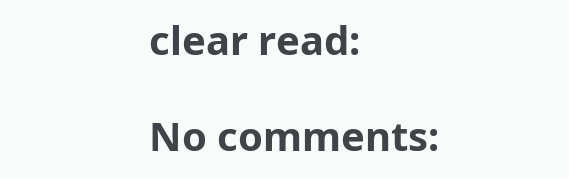clear read:

No comments: